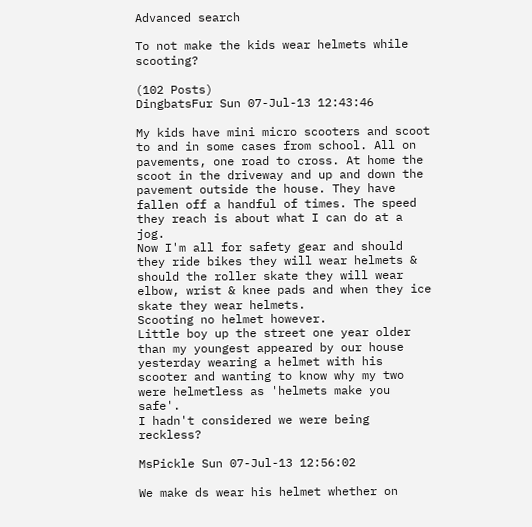Advanced search

To not make the kids wear helmets while scooting?

(102 Posts)
DingbatsFur Sun 07-Jul-13 12:43:46

My kids have mini micro scooters and scoot to and in some cases from school. All on pavements, one road to cross. At home the scoot in the driveway and up and down the pavement outside the house. They have fallen off a handful of times. The speed they reach is about what I can do at a jog.
Now I'm all for safety gear and should they ride bikes they will wear helmets & should the roller skate they will wear elbow, wrist & knee pads and when they ice skate they wear helmets.
Scooting no helmet however.
Little boy up the street one year older than my youngest appeared by our house yesterday wearing a helmet with his scooter and wanting to know why my two were helmetless as 'helmets make you safe'.
I hadn't considered we were being reckless?

MsPickle Sun 07-Jul-13 12:56:02

We make ds wear his helmet whether on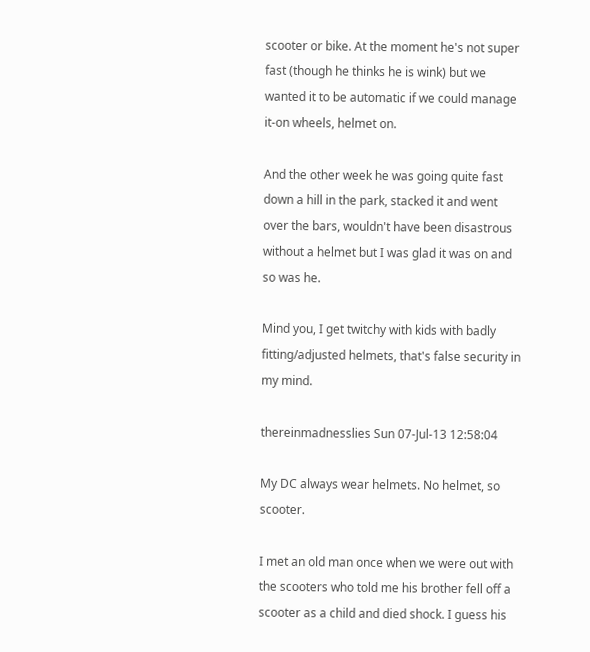scooter or bike. At the moment he's not super fast (though he thinks he is wink) but we wanted it to be automatic if we could manage it-on wheels, helmet on.

And the other week he was going quite fast down a hill in the park, stacked it and went over the bars, wouldn't have been disastrous without a helmet but I was glad it was on and so was he.

Mind you, I get twitchy with kids with badly fitting/adjusted helmets, that's false security in my mind.

thereinmadnesslies Sun 07-Jul-13 12:58:04

My DC always wear helmets. No helmet, so scooter.

I met an old man once when we were out with the scooters who told me his brother fell off a scooter as a child and died shock. I guess his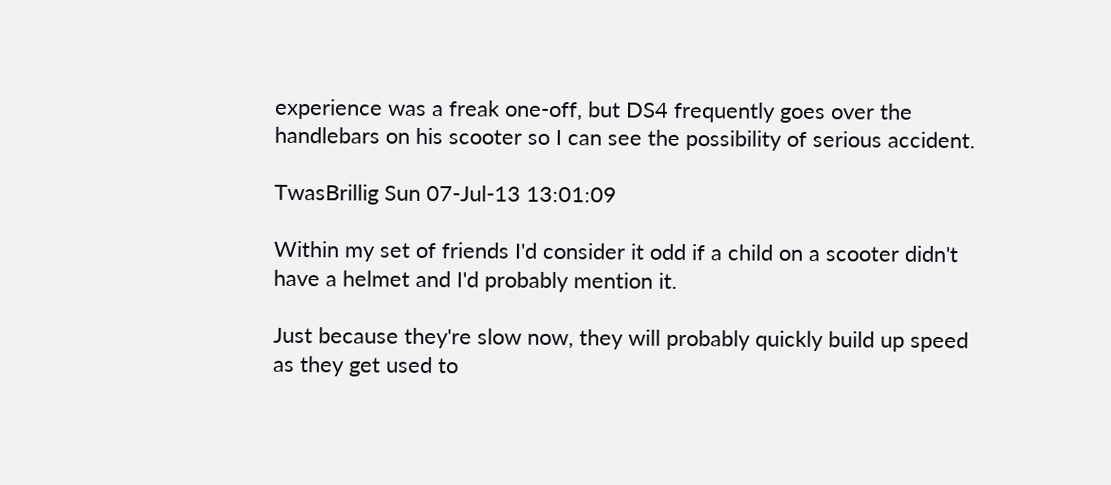experience was a freak one-off, but DS4 frequently goes over the handlebars on his scooter so I can see the possibility of serious accident.

TwasBrillig Sun 07-Jul-13 13:01:09

Within my set of friends I'd consider it odd if a child on a scooter didn't have a helmet and I'd probably mention it.

Just because they're slow now, they will probably quickly build up speed as they get used to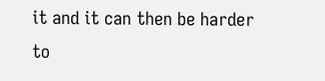it and it can then be harder to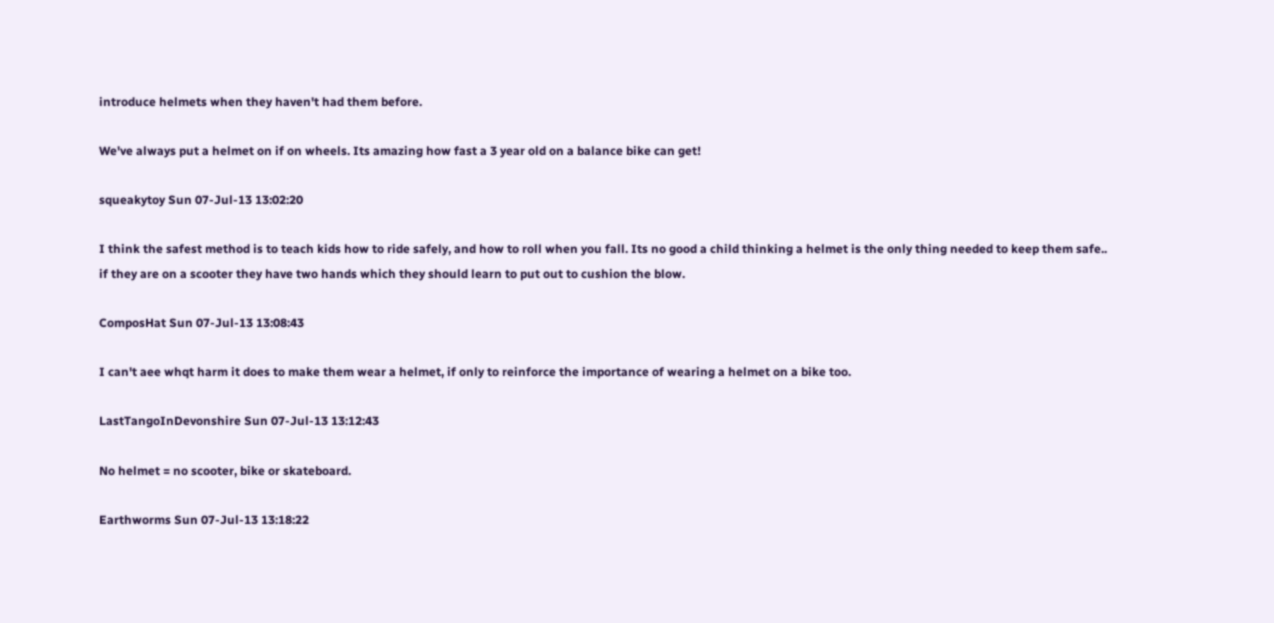introduce helmets when they haven't had them before.

We've always put a helmet on if on wheels. Its amazing how fast a 3 year old on a balance bike can get!

squeakytoy Sun 07-Jul-13 13:02:20

I think the safest method is to teach kids how to ride safely, and how to roll when you fall. Its no good a child thinking a helmet is the only thing needed to keep them safe.. if they are on a scooter they have two hands which they should learn to put out to cushion the blow.

ComposHat Sun 07-Jul-13 13:08:43

I can't aee whqt harm it does to make them wear a helmet, if only to reinforce the importance of wearing a helmet on a bike too.

LastTangoInDevonshire Sun 07-Jul-13 13:12:43

No helmet = no scooter, bike or skateboard.

Earthworms Sun 07-Jul-13 13:18:22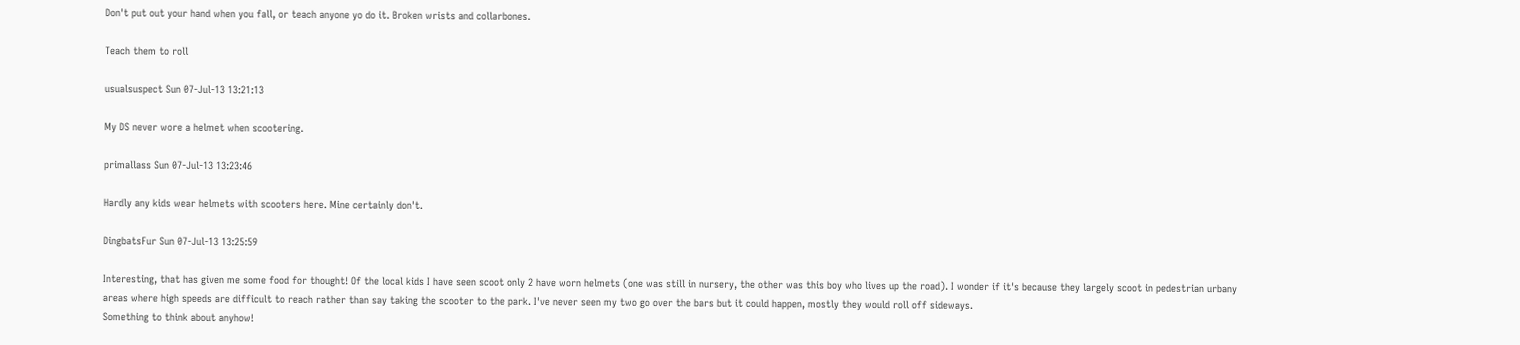Don't put out your hand when you fall, or teach anyone yo do it. Broken wrists and collarbones.

Teach them to roll

usualsuspect Sun 07-Jul-13 13:21:13

My DS never wore a helmet when scootering.

primallass Sun 07-Jul-13 13:23:46

Hardly any kids wear helmets with scooters here. Mine certainly don't.

DingbatsFur Sun 07-Jul-13 13:25:59

Interesting, that has given me some food for thought! Of the local kids I have seen scoot only 2 have worn helmets (one was still in nursery, the other was this boy who lives up the road). I wonder if it's because they largely scoot in pedestrian urbany areas where high speeds are difficult to reach rather than say taking the scooter to the park. I've never seen my two go over the bars but it could happen, mostly they would roll off sideways.
Something to think about anyhow!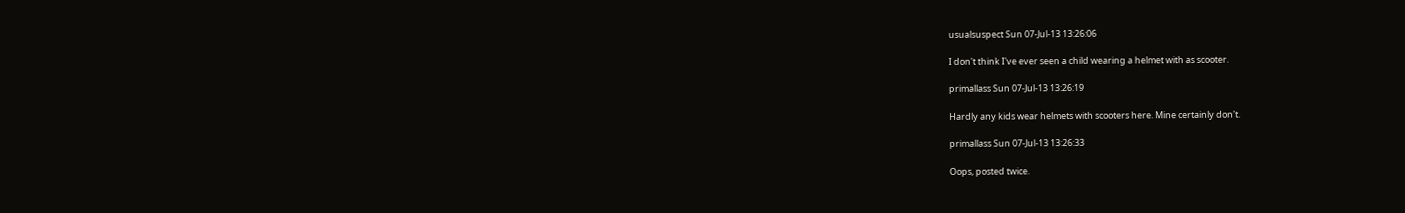usualsuspect Sun 07-Jul-13 13:26:06

I don't think I've ever seen a child wearing a helmet with as scooter.

primallass Sun 07-Jul-13 13:26:19

Hardly any kids wear helmets with scooters here. Mine certainly don't.

primallass Sun 07-Jul-13 13:26:33

Oops, posted twice.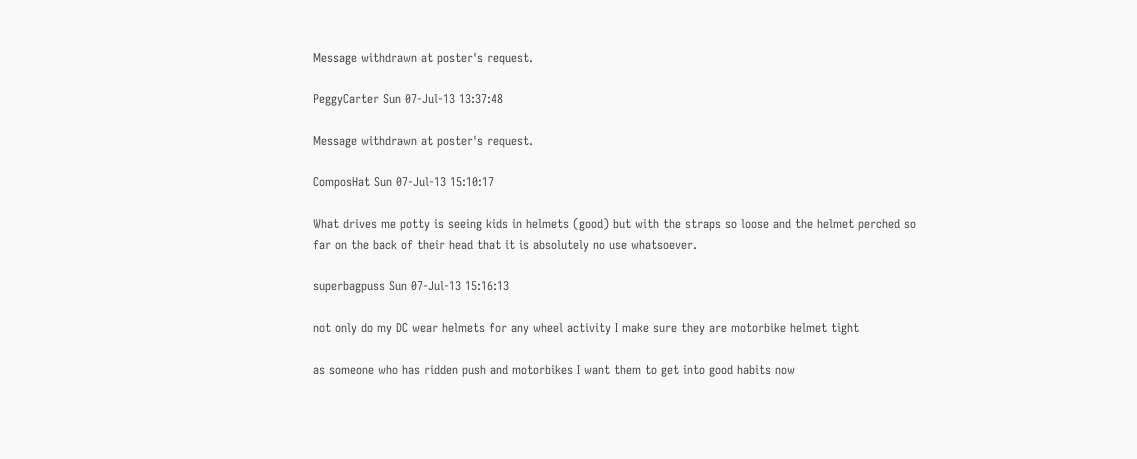Message withdrawn at poster's request.

PeggyCarter Sun 07-Jul-13 13:37:48

Message withdrawn at poster's request.

ComposHat Sun 07-Jul-13 15:10:17

What drives me potty is seeing kids in helmets (good) but with the straps so loose and the helmet perched so far on the back of their head that it is absolutely no use whatsoever.

superbagpuss Sun 07-Jul-13 15:16:13

not only do my DC wear helmets for any wheel activity I make sure they are motorbike helmet tight

as someone who has ridden push and motorbikes I want them to get into good habits now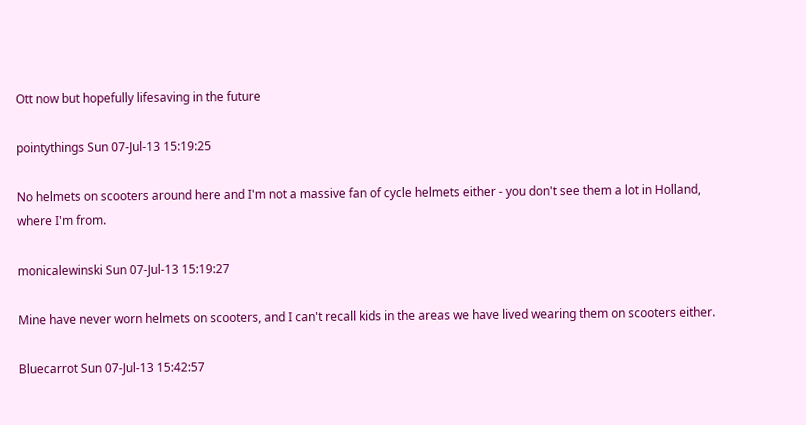Ott now but hopefully lifesaving in the future

pointythings Sun 07-Jul-13 15:19:25

No helmets on scooters around here and I'm not a massive fan of cycle helmets either - you don't see them a lot in Holland, where I'm from.

monicalewinski Sun 07-Jul-13 15:19:27

Mine have never worn helmets on scooters, and I can't recall kids in the areas we have lived wearing them on scooters either.

Bluecarrot Sun 07-Jul-13 15:42:57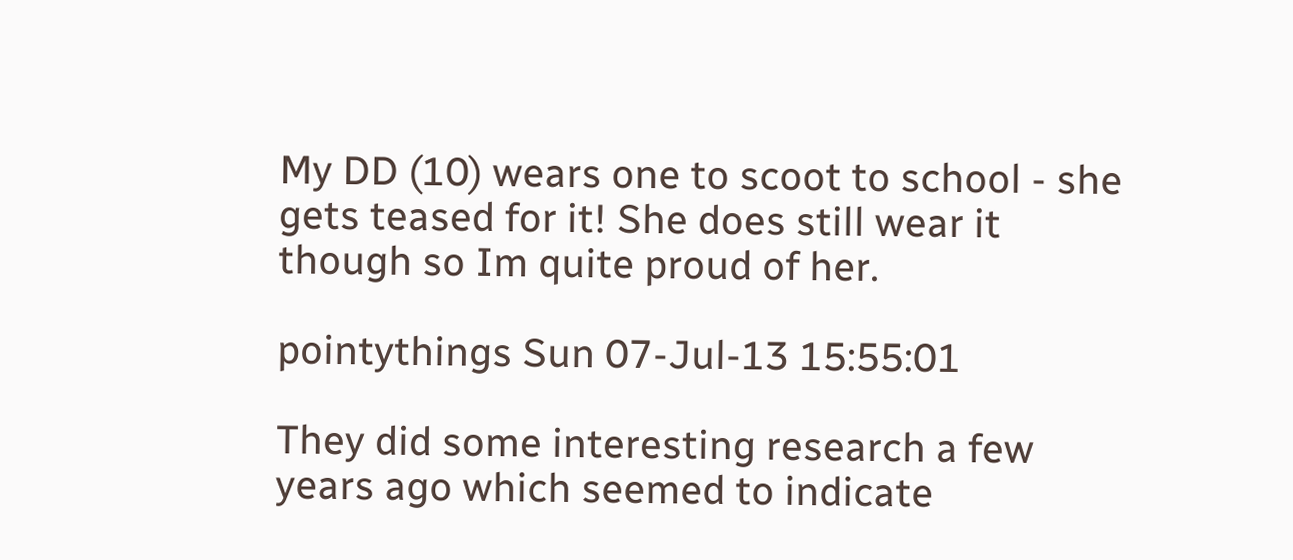My DD (10) wears one to scoot to school - she gets teased for it! She does still wear it though so Im quite proud of her.

pointythings Sun 07-Jul-13 15:55:01

They did some interesting research a few years ago which seemed to indicate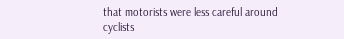that motorists were less careful around cyclists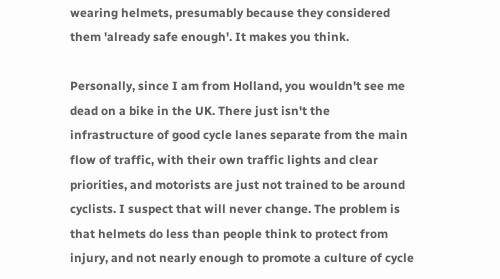wearing helmets, presumably because they considered them 'already safe enough'. It makes you think.

Personally, since I am from Holland, you wouldn't see me dead on a bike in the UK. There just isn't the infrastructure of good cycle lanes separate from the main flow of traffic, with their own traffic lights and clear priorities, and motorists are just not trained to be around cyclists. I suspect that will never change. The problem is that helmets do less than people think to protect from injury, and not nearly enough to promote a culture of cycle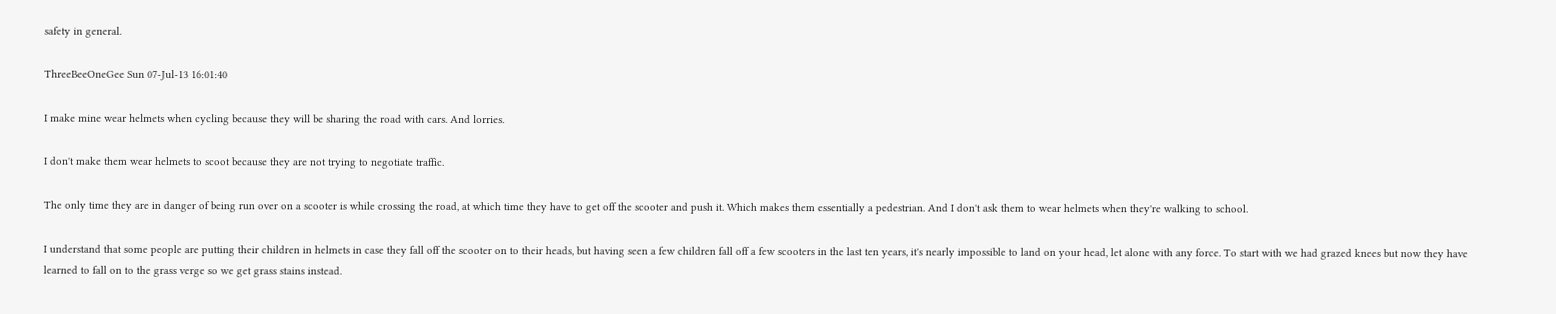safety in general.

ThreeBeeOneGee Sun 07-Jul-13 16:01:40

I make mine wear helmets when cycling because they will be sharing the road with cars. And lorries.

I don't make them wear helmets to scoot because they are not trying to negotiate traffic.

The only time they are in danger of being run over on a scooter is while crossing the road, at which time they have to get off the scooter and push it. Which makes them essentially a pedestrian. And I don't ask them to wear helmets when they're walking to school.

I understand that some people are putting their children in helmets in case they fall off the scooter on to their heads, but having seen a few children fall off a few scooters in the last ten years, it's nearly impossible to land on your head, let alone with any force. To start with we had grazed knees but now they have learned to fall on to the grass verge so we get grass stains instead.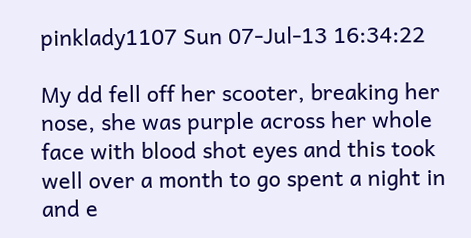pinklady1107 Sun 07-Jul-13 16:34:22

My dd fell off her scooter, breaking her nose, she was purple across her whole face with blood shot eyes and this took well over a month to go spent a night in and e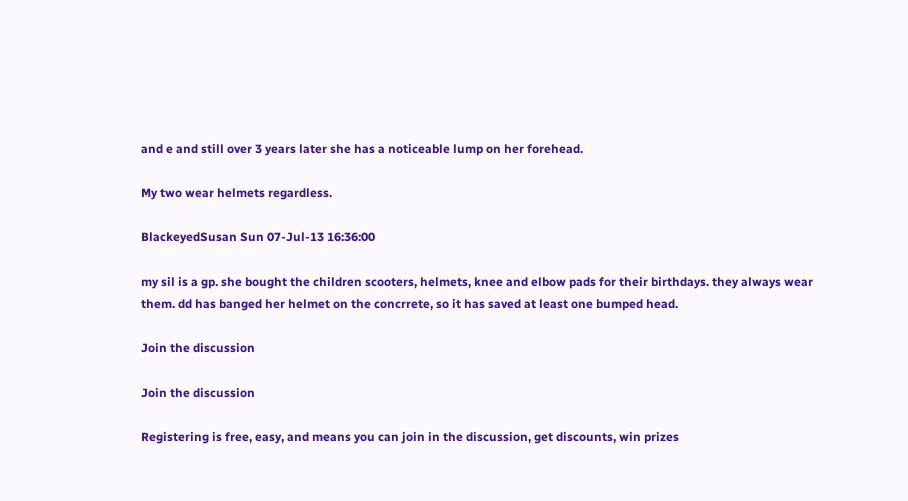and e and still over 3 years later she has a noticeable lump on her forehead.

My two wear helmets regardless.

BlackeyedSusan Sun 07-Jul-13 16:36:00

my sil is a gp. she bought the children scooters, helmets, knee and elbow pads for their birthdays. they always wear them. dd has banged her helmet on the concrrete, so it has saved at least one bumped head.

Join the discussion

Join the discussion

Registering is free, easy, and means you can join in the discussion, get discounts, win prizes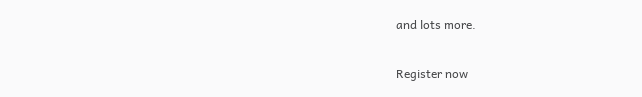and lots more.

Register now